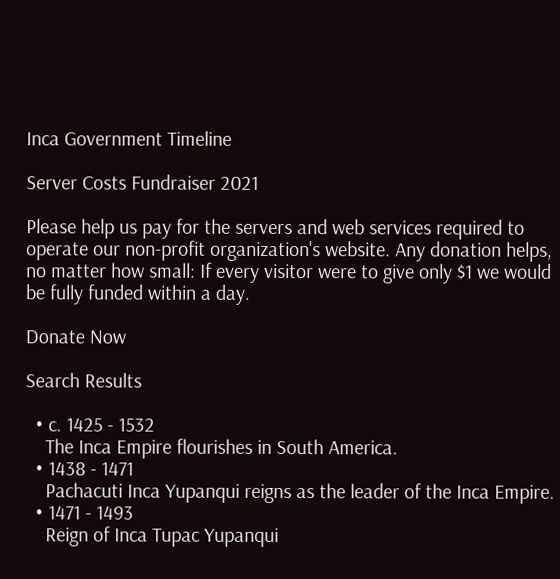Inca Government Timeline

Server Costs Fundraiser 2021

Please help us pay for the servers and web services required to operate our non-profit organization's website. Any donation helps, no matter how small: If every visitor were to give only $1 we would be fully funded within a day.

Donate Now

Search Results

  • c. 1425 - 1532
    The Inca Empire flourishes in South America.
  • 1438 - 1471
    Pachacuti Inca Yupanqui reigns as the leader of the Inca Empire.
  • 1471 - 1493
    Reign of Inca Tupac Yupanqui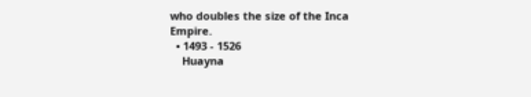who doubles the size of the Inca Empire.
  • 1493 - 1526
    Huayna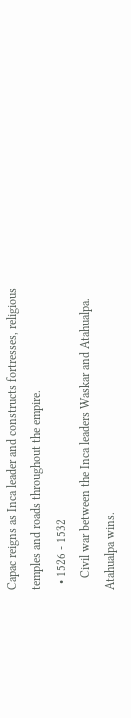Capac reigns as Inca leader and constructs fortresses, religious temples and roads throughout the empire.
  • 1526 - 1532
    Civil war between the Inca leaders Waskar and Atahualpa. Atahualpa wins.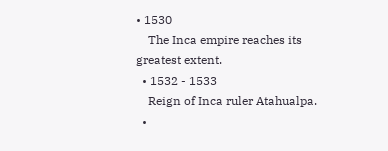• 1530
    The Inca empire reaches its greatest extent.
  • 1532 - 1533
    Reign of Inca ruler Atahualpa.
  •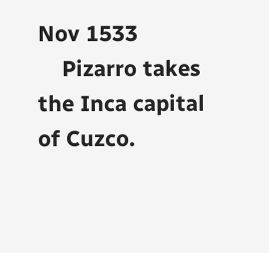Nov 1533
    Pizarro takes the Inca capital of Cuzco.